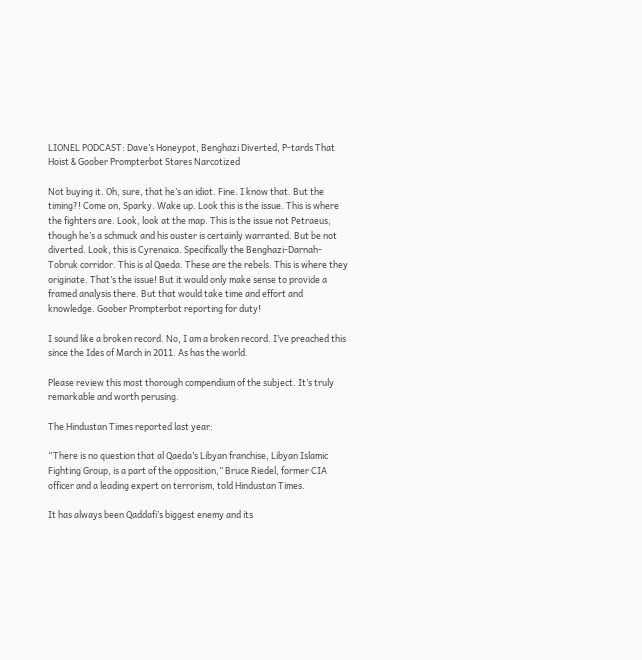LIONEL PODCAST: Dave’s Honeypot, Benghazi Diverted, P-tards That Hoist & Goober Prompterbot Stares Narcotized

Not buying it. Oh, sure, that he’s an idiot. Fine. I know that. But the timing?! Come on, Sparky. Wake up. Look this is the issue. This is where the fighters are. Look, look at the map. This is the issue not Petraeus, though he’s a schmuck and his ouster is certainly warranted. But be not diverted. Look, this is Cyrenaica. Specifically the Benghazi-Darnah-Tobruk corridor. This is al Qaeda. These are the rebels. This is where they originate. That’s the issue! But it would only make sense to provide a framed analysis there. But that would take time and effort and knowledge. Goober Prompterbot reporting for duty!

I sound like a broken record. No, I am a broken record. I’ve preached this since the Ides of March in 2011. As has the world.

Please review this most thorough compendium of the subject. It’s truly remarkable and worth perusing.

The Hindustan Times reported last year:

“There is no question that al Qaeda’s Libyan franchise, Libyan Islamic Fighting Group, is a part of the opposition,” Bruce Riedel, former CIA officer and a leading expert on terrorism, told Hindustan Times.

It has always been Qaddafi’s biggest enemy and its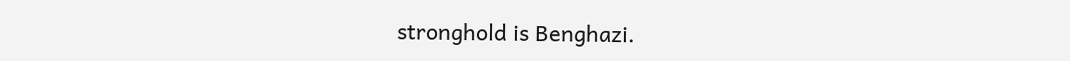stronghold is Benghazi.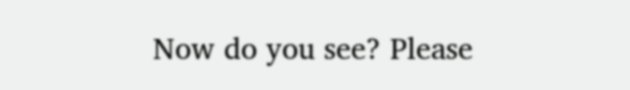Now do you see? Please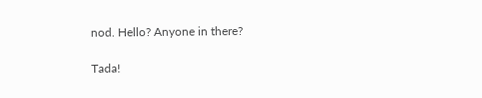nod. Hello? Anyone in there?

Tada!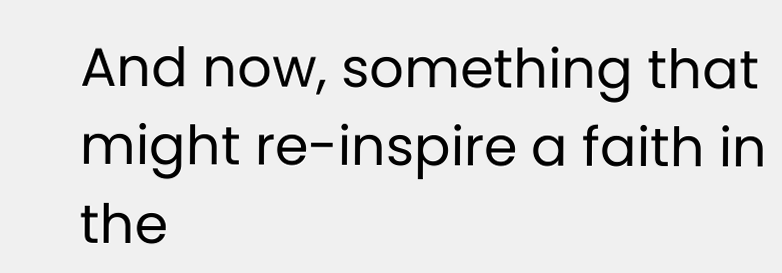And now, something that might re-inspire a faith in the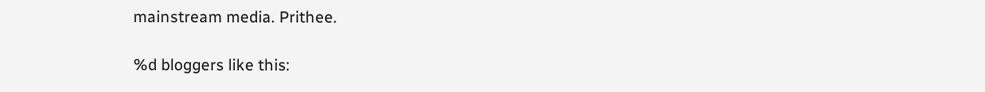mainstream media. Prithee.

%d bloggers like this: